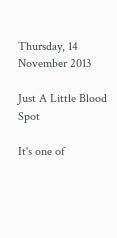Thursday, 14 November 2013

Just A Little Blood Spot

It's one of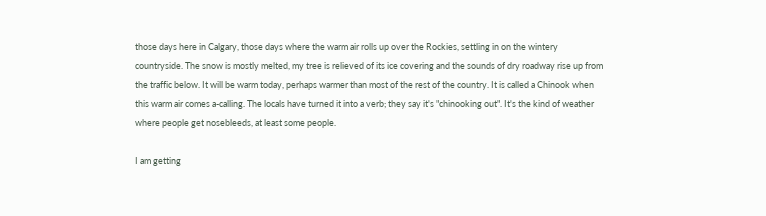those days here in Calgary, those days where the warm air rolls up over the Rockies, settling in on the wintery countryside. The snow is mostly melted, my tree is relieved of its ice covering and the sounds of dry roadway rise up from the traffic below. It will be warm today, perhaps warmer than most of the rest of the country. It is called a Chinook when this warm air comes a-calling. The locals have turned it into a verb; they say it's "chinooking out". It's the kind of weather where people get nosebleeds, at least some people.

I am getting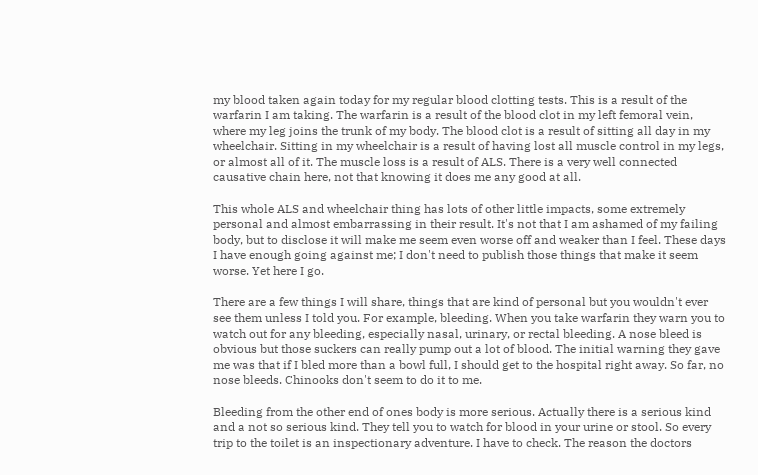my blood taken again today for my regular blood clotting tests. This is a result of the warfarin I am taking. The warfarin is a result of the blood clot in my left femoral vein, where my leg joins the trunk of my body. The blood clot is a result of sitting all day in my wheelchair. Sitting in my wheelchair is a result of having lost all muscle control in my legs, or almost all of it. The muscle loss is a result of ALS. There is a very well connected causative chain here, not that knowing it does me any good at all.

This whole ALS and wheelchair thing has lots of other little impacts, some extremely personal and almost embarrassing in their result. It's not that I am ashamed of my failing body, but to disclose it will make me seem even worse off and weaker than I feel. These days I have enough going against me; I don't need to publish those things that make it seem worse. Yet here I go.

There are a few things I will share, things that are kind of personal but you wouldn't ever see them unless I told you. For example, bleeding. When you take warfarin they warn you to watch out for any bleeding, especially nasal, urinary, or rectal bleeding. A nose bleed is obvious but those suckers can really pump out a lot of blood. The initial warning they gave me was that if I bled more than a bowl full, I should get to the hospital right away. So far, no nose bleeds. Chinooks don't seem to do it to me.

Bleeding from the other end of ones body is more serious. Actually there is a serious kind and a not so serious kind. They tell you to watch for blood in your urine or stool. So every trip to the toilet is an inspectionary adventure. I have to check. The reason the doctors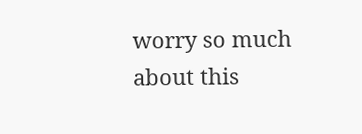worry so much about this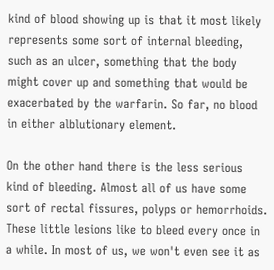kind of blood showing up is that it most likely represents some sort of internal bleeding, such as an ulcer, something that the body might cover up and something that would be exacerbated by the warfarin. So far, no blood in either alblutionary element.

On the other hand there is the less serious kind of bleeding. Almost all of us have some sort of rectal fissures, polyps or hemorrhoids. These little lesions like to bleed every once in a while. In most of us, we won't even see it as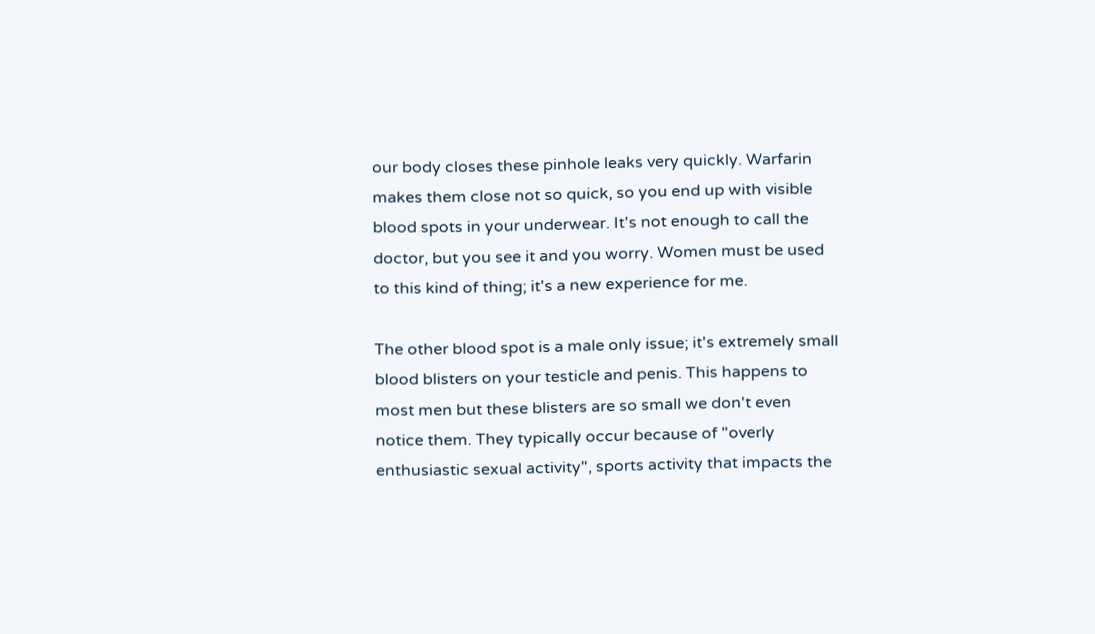our body closes these pinhole leaks very quickly. Warfarin makes them close not so quick, so you end up with visible blood spots in your underwear. It's not enough to call the doctor, but you see it and you worry. Women must be used to this kind of thing; it's a new experience for me.

The other blood spot is a male only issue; it's extremely small blood blisters on your testicle and penis. This happens to most men but these blisters are so small we don't even notice them. They typically occur because of "overly enthusiastic sexual activity", sports activity that impacts the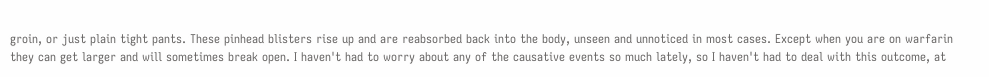groin, or just plain tight pants. These pinhead blisters rise up and are reabsorbed back into the body, unseen and unnoticed in most cases. Except when you are on warfarin they can get larger and will sometimes break open. I haven't had to worry about any of the causative events so much lately, so I haven't had to deal with this outcome, at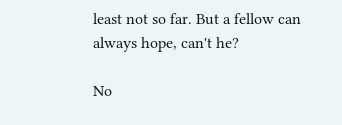least not so far. But a fellow can always hope, can't he?

No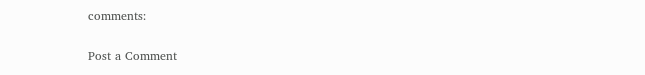comments:

Post a Comment